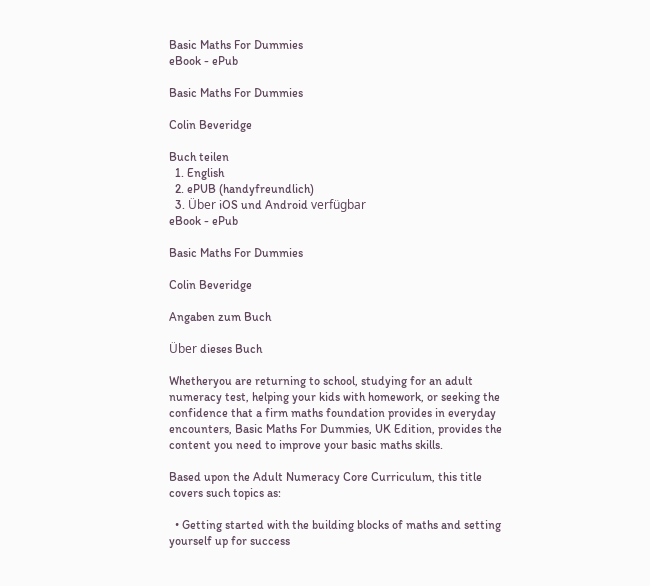Basic Maths For Dummies
eBook - ePub

Basic Maths For Dummies

Colin Beveridge

Buch teilen
  1. English
  2. ePUB (handyfreundlich)
  3. Über iOS und Android verfügbar
eBook - ePub

Basic Maths For Dummies

Colin Beveridge

Angaben zum Buch

Über dieses Buch

Whetheryou are returning to school, studying for an adult numeracy test, helping your kids with homework, or seeking the confidence that a firm maths foundation provides in everyday encounters, Basic Maths For Dummies, UK Edition, provides the content you need to improve your basic maths skills.

Based upon the Adult Numeracy Core Curriculum, this title covers such topics as:

  • Getting started with the building blocks of maths and setting yourself up for success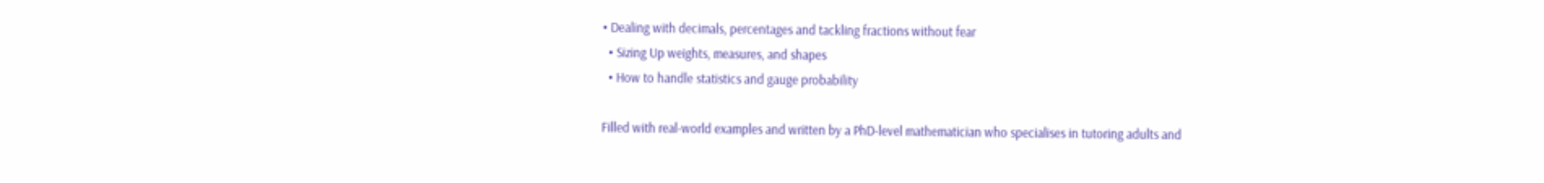• Dealing with decimals, percentages and tackling fractions without fear
  • Sizing Up weights, measures, and shapes
  • How to handle statistics and gauge probability

Filled with real-world examples and written by a PhD-level mathematician who specialises in tutoring adults and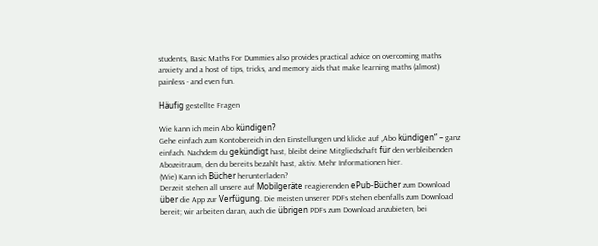students, Basic Maths For Dummies also provides practical advice on overcoming maths anxiety and a host of tips, tricks, and memory aids that make learning maths (almost) painless - and even fun.

Häufig gestellte Fragen

Wie kann ich mein Abo kündigen?
Gehe einfach zum Kontobereich in den Einstellungen und klicke auf „Abo kündigen“ – ganz einfach. Nachdem du gekündigt hast, bleibt deine Mitgliedschaft für den verbleibenden Abozeitraum, den du bereits bezahlt hast, aktiv. Mehr Informationen hier.
(Wie) Kann ich Bücher herunterladen?
Derzeit stehen all unsere auf Mobilgeräte reagierenden ePub-Bücher zum Download über die App zur Verfügung. Die meisten unserer PDFs stehen ebenfalls zum Download bereit; wir arbeiten daran, auch die übrigen PDFs zum Download anzubieten, bei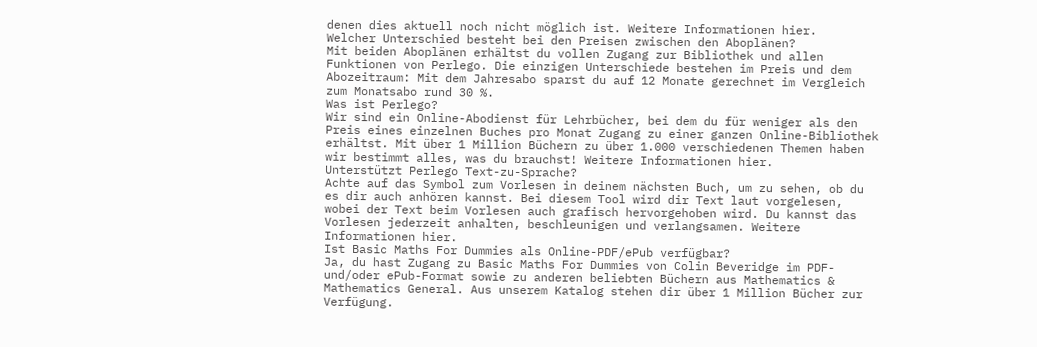denen dies aktuell noch nicht möglich ist. Weitere Informationen hier.
Welcher Unterschied besteht bei den Preisen zwischen den Aboplänen?
Mit beiden Aboplänen erhältst du vollen Zugang zur Bibliothek und allen Funktionen von Perlego. Die einzigen Unterschiede bestehen im Preis und dem Abozeitraum: Mit dem Jahresabo sparst du auf 12 Monate gerechnet im Vergleich zum Monatsabo rund 30 %.
Was ist Perlego?
Wir sind ein Online-Abodienst für Lehrbücher, bei dem du für weniger als den Preis eines einzelnen Buches pro Monat Zugang zu einer ganzen Online-Bibliothek erhältst. Mit über 1 Million Büchern zu über 1.000 verschiedenen Themen haben wir bestimmt alles, was du brauchst! Weitere Informationen hier.
Unterstützt Perlego Text-zu-Sprache?
Achte auf das Symbol zum Vorlesen in deinem nächsten Buch, um zu sehen, ob du es dir auch anhören kannst. Bei diesem Tool wird dir Text laut vorgelesen, wobei der Text beim Vorlesen auch grafisch hervorgehoben wird. Du kannst das Vorlesen jederzeit anhalten, beschleunigen und verlangsamen. Weitere Informationen hier.
Ist Basic Maths For Dummies als Online-PDF/ePub verfügbar?
Ja, du hast Zugang zu Basic Maths For Dummies von Colin Beveridge im PDF- und/oder ePub-Format sowie zu anderen beliebten Büchern aus Mathematics & Mathematics General. Aus unserem Katalog stehen dir über 1 Million Bücher zur Verfügung.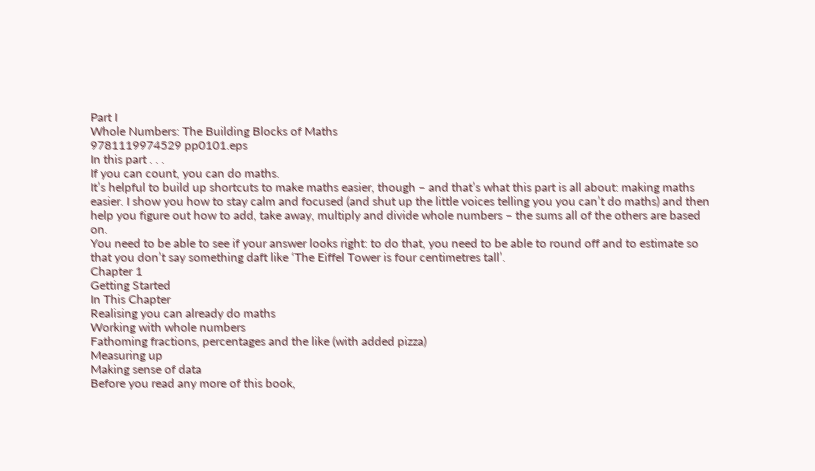Part I
Whole Numbers: The Building Blocks of Maths
9781119974529 pp0101.eps
In this part . . .
If you can count, you can do maths.
It’s helpful to build up shortcuts to make maths easier, though – and that’s what this part is all about: making maths easier. I show you how to stay calm and focused (and shut up the little voices telling you you can’t do maths) and then help you figure out how to add, take away, multiply and divide whole numbers – the sums all of the others are based on.
You need to be able to see if your answer looks right: to do that, you need to be able to round off and to estimate so that you don’t say something daft like ‘The Eiffel Tower is four centimetres tall’.
Chapter 1
Getting Started
In This Chapter
Realising you can already do maths
Working with whole numbers
Fathoming fractions, percentages and the like (with added pizza)
Measuring up
Making sense of data
Before you read any more of this book,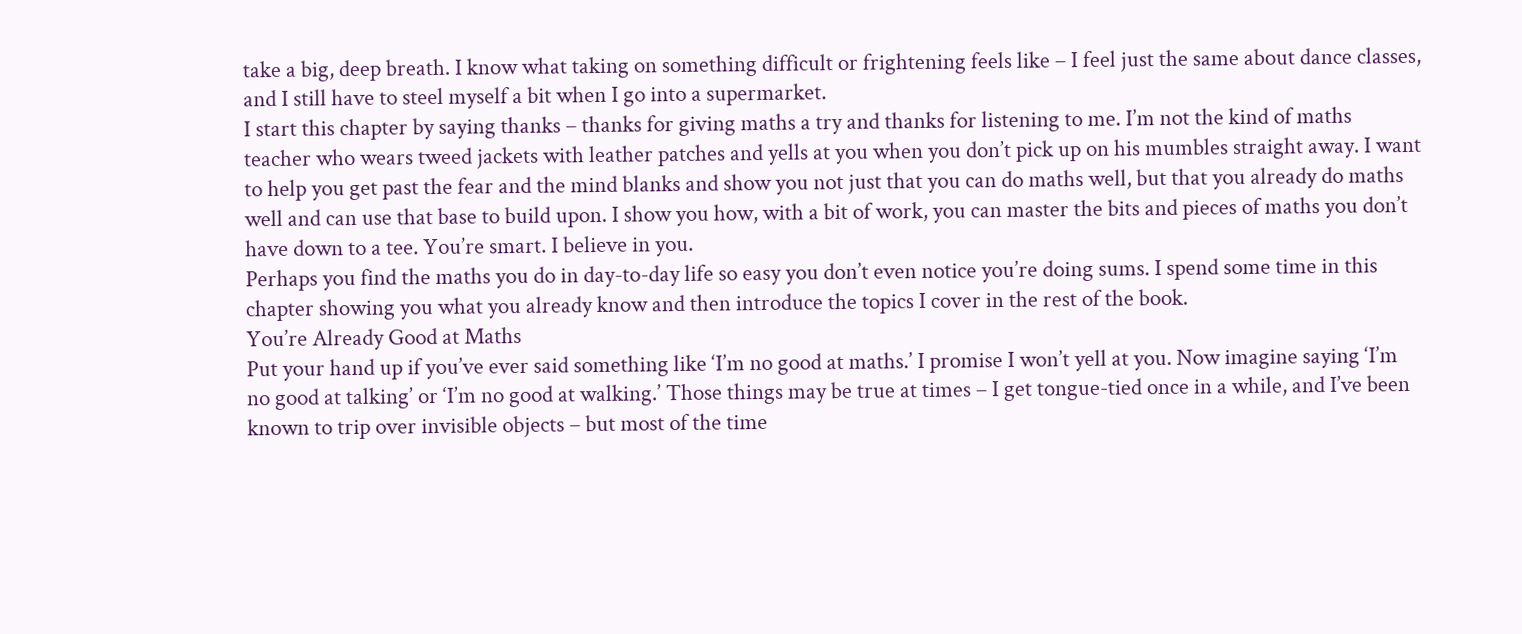take a big, deep breath. I know what taking on something difficult or frightening feels like – I feel just the same about dance classes, and I still have to steel myself a bit when I go into a supermarket.
I start this chapter by saying thanks – thanks for giving maths a try and thanks for listening to me. I’m not the kind of maths teacher who wears tweed jackets with leather patches and yells at you when you don’t pick up on his mumbles straight away. I want to help you get past the fear and the mind blanks and show you not just that you can do maths well, but that you already do maths well and can use that base to build upon. I show you how, with a bit of work, you can master the bits and pieces of maths you don’t have down to a tee. You’re smart. I believe in you.
Perhaps you find the maths you do in day-to-day life so easy you don’t even notice you’re doing sums. I spend some time in this chapter showing you what you already know and then introduce the topics I cover in the rest of the book.
You’re Already Good at Maths
Put your hand up if you’ve ever said something like ‘I’m no good at maths.’ I promise I won’t yell at you. Now imagine saying ‘I’m no good at talking’ or ‘I’m no good at walking.’ Those things may be true at times – I get tongue-tied once in a while, and I’ve been known to trip over invisible objects – but most of the time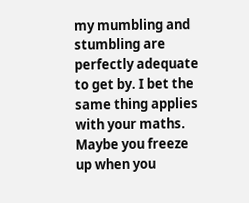my mumbling and stumbling are perfectly adequate to get by. I bet the same thing applies with your maths. Maybe you freeze up when you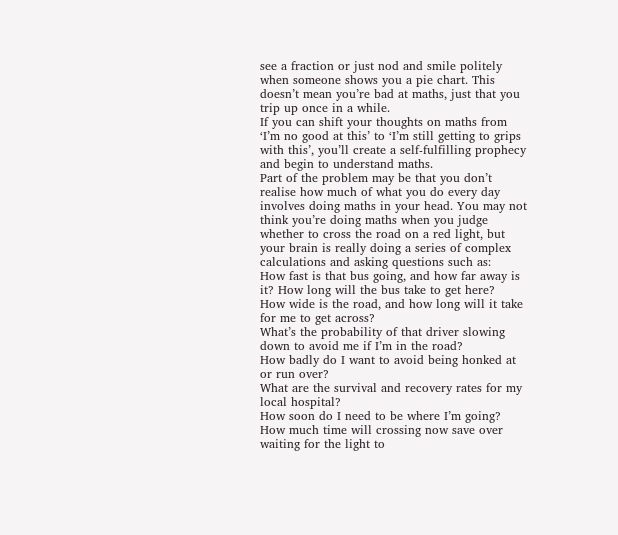see a fraction or just nod and smile politely when someone shows you a pie chart. This doesn’t mean you’re bad at maths, just that you trip up once in a while.
If you can shift your thoughts on maths from ‘I’m no good at this’ to ‘I’m still getting to grips with this’, you’ll create a self-fulfilling prophecy and begin to understand maths.
Part of the problem may be that you don’t realise how much of what you do every day involves doing maths in your head. You may not think you’re doing maths when you judge whether to cross the road on a red light, but your brain is really doing a series of complex calculations and asking questions such as:
How fast is that bus going, and how far away is it? How long will the bus take to get here?
How wide is the road, and how long will it take for me to get across?
What’s the probability of that driver slowing down to avoid me if I’m in the road?
How badly do I want to avoid being honked at or run over?
What are the survival and recovery rates for my local hospital?
How soon do I need to be where I’m going?
How much time will crossing now save over waiting for the light to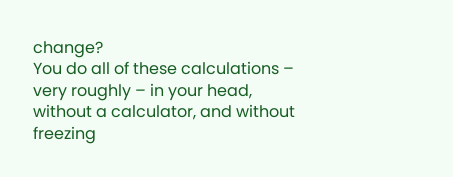change?
You do all of these calculations – very roughly – in your head, without a calculator, and without freezing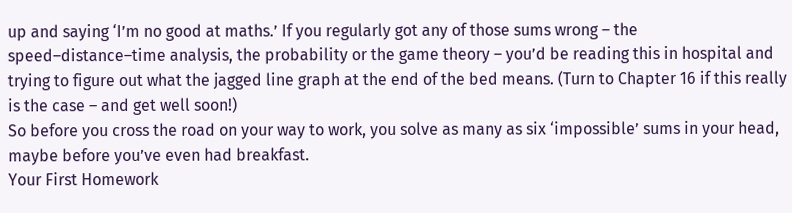up and saying ‘I’m no good at maths.’ If you regularly got any of those sums wrong – the speed–distance–time analysis, the probability or the game theory – you’d be reading this in hospital and trying to figure out what the jagged line graph at the end of the bed means. (Turn to Chapter 16 if this really is the case – and get well soon!)
So before you cross the road on your way to work, you solve as many as six ‘impossible’ sums in your head, maybe before you’ve even had breakfast.
Your First Homework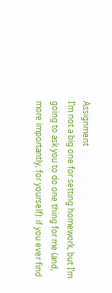Assignment
I’m not a big one for setting homework, but I’m going to ask you to do one thing for me (and, more importantly, for yourself): if you ever find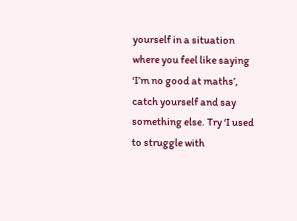yourself in a situation where you feel like saying ‘I’m no good at maths’, catch yourself and say something else. Try ‘I used to struggle with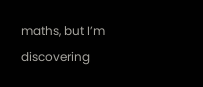maths, but I’m discovering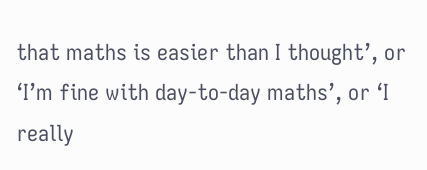that maths is easier than I thought’, or ‘I’m fine with day-to-day maths’, or ‘I really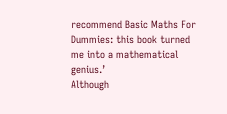recommend Basic Maths For Dummies: this book turned me into a mathematical genius.’
Although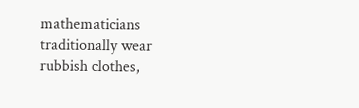mathematicians traditionally wear rubbish clothes,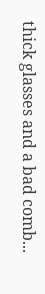thick glasses and a bad comb...